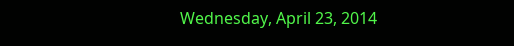Wednesday, April 23, 2014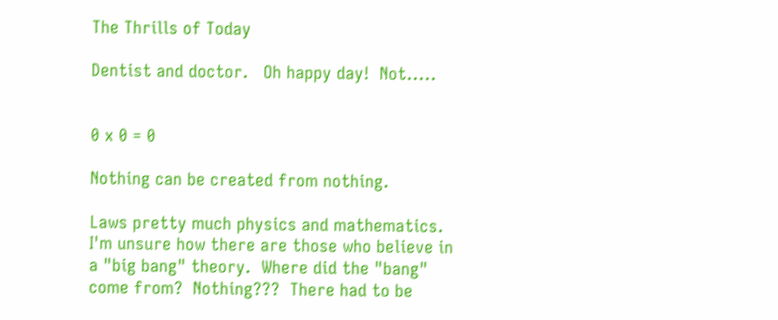The Thrills of Today

Dentist and doctor.   Oh happy day!  Not.....


0 x 0 = 0

Nothing can be created from nothing.

Laws pretty much physics and mathematics.   I'm unsure how there are those who believe in a "big bang" theory.  Where did the "bang" come from?  Nothing???  There had to be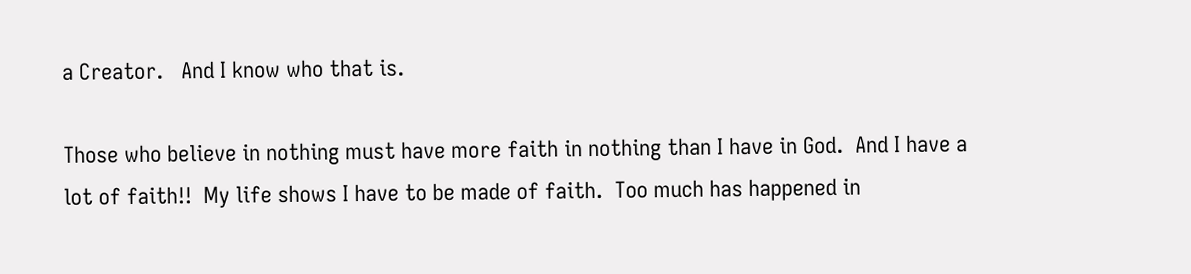a Creator.   And I know who that is.

Those who believe in nothing must have more faith in nothing than I have in God.  And I have a lot of faith!!  My life shows I have to be made of faith.  Too much has happened in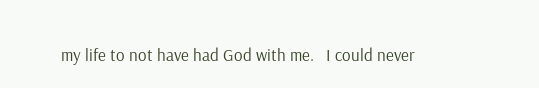my life to not have had God with me.   I could never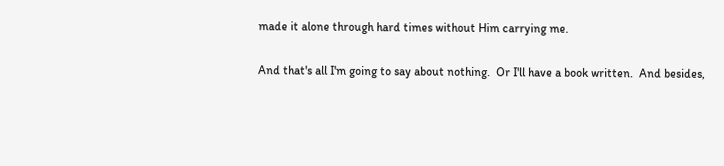made it alone through hard times without Him carrying me.

And that's all I'm going to say about nothing.  Or I'll have a book written.  And besides,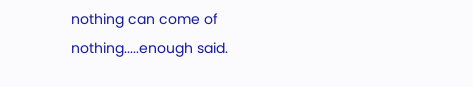nothing can come of nothing.....enough said.